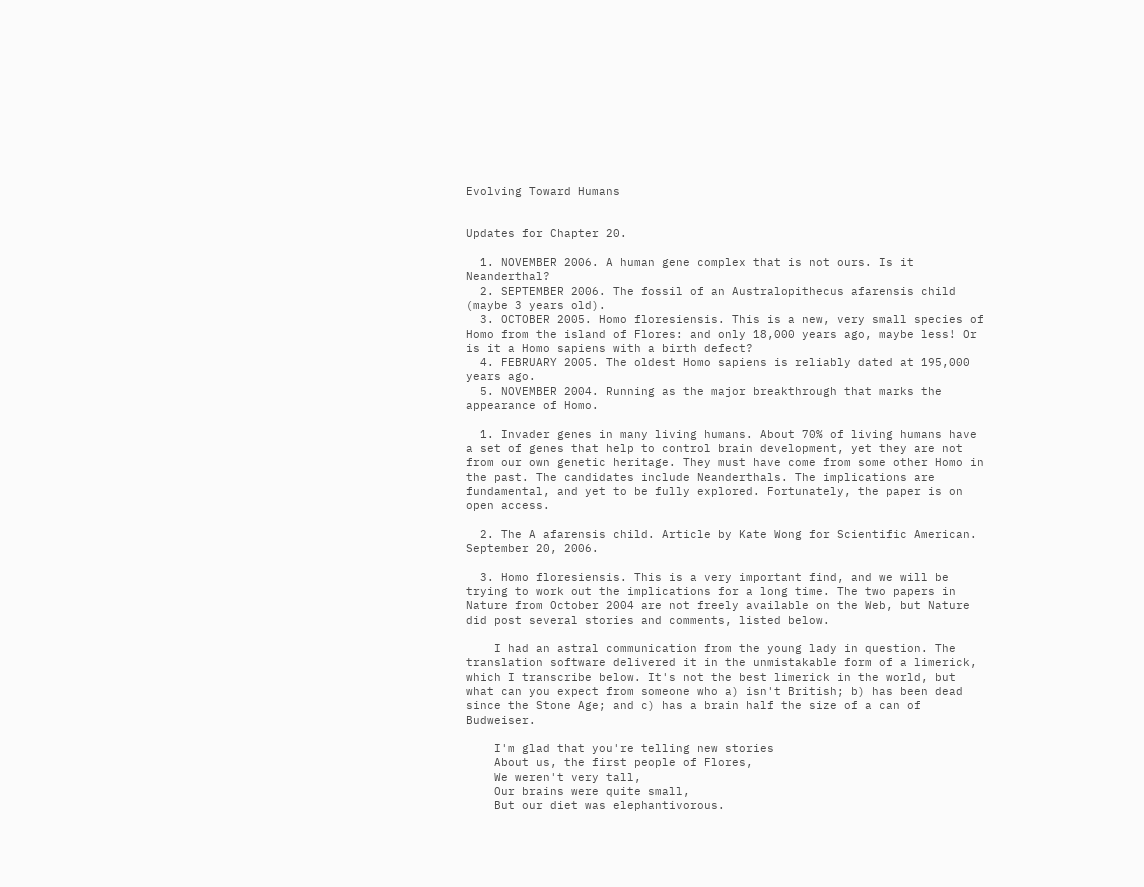Evolving Toward Humans


Updates for Chapter 20.

  1. NOVEMBER 2006. A human gene complex that is not ours. Is it Neanderthal?
  2. SEPTEMBER 2006. The fossil of an Australopithecus afarensis child (maybe 3 years old).
  3. OCTOBER 2005. Homo floresiensis. This is a new, very small species of Homo from the island of Flores: and only 18,000 years ago, maybe less! Or is it a Homo sapiens with a birth defect?
  4. FEBRUARY 2005. The oldest Homo sapiens is reliably dated at 195,000 years ago.
  5. NOVEMBER 2004. Running as the major breakthrough that marks the appearance of Homo.

  1. Invader genes in many living humans. About 70% of living humans have a set of genes that help to control brain development, yet they are not from our own genetic heritage. They must have come from some other Homo in the past. The candidates include Neanderthals. The implications are fundamental, and yet to be fully explored. Fortunately, the paper is on open access.

  2. The A afarensis child. Article by Kate Wong for Scientific American. September 20, 2006.

  3. Homo floresiensis. This is a very important find, and we will be trying to work out the implications for a long time. The two papers in Nature from October 2004 are not freely available on the Web, but Nature did post several stories and comments, listed below.

    I had an astral communication from the young lady in question. The translation software delivered it in the unmistakable form of a limerick, which I transcribe below. It's not the best limerick in the world, but what can you expect from someone who a) isn't British; b) has been dead since the Stone Age; and c) has a brain half the size of a can of Budweiser.

    I'm glad that you're telling new stories
    About us, the first people of Flores,
    We weren't very tall,
    Our brains were quite small,
    But our diet was elephantivorous.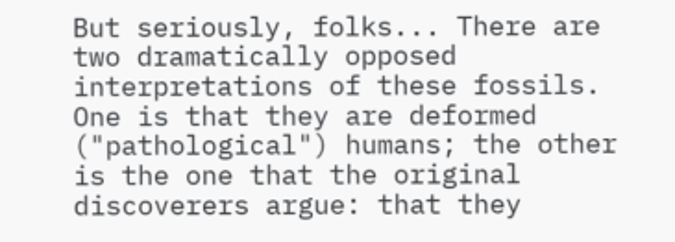But seriously, folks... There are two dramatically opposed interpretations of these fossils. One is that they are deformed ("pathological") humans; the other is the one that the original discoverers argue: that they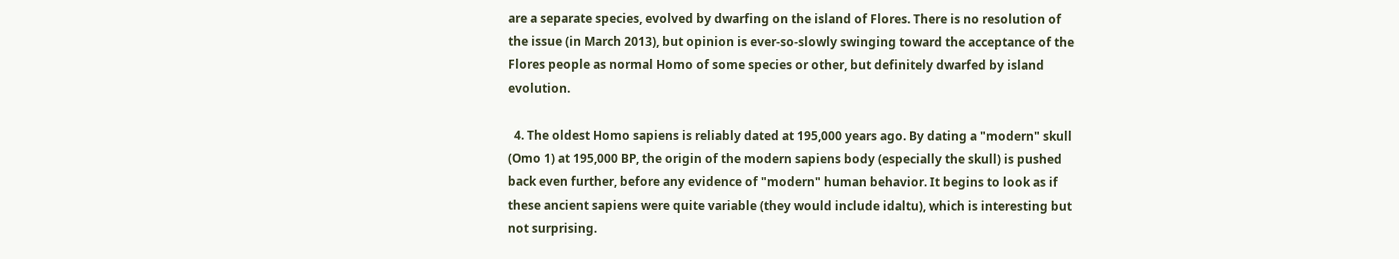are a separate species, evolved by dwarfing on the island of Flores. There is no resolution of the issue (in March 2013), but opinion is ever-so-slowly swinging toward the acceptance of the Flores people as normal Homo of some species or other, but definitely dwarfed by island evolution.

  4. The oldest Homo sapiens is reliably dated at 195,000 years ago. By dating a "modern" skull (Omo 1) at 195,000 BP, the origin of the modern sapiens body (especially the skull) is pushed back even further, before any evidence of "modern" human behavior. It begins to look as if these ancient sapiens were quite variable (they would include idaltu), which is interesting but not surprising.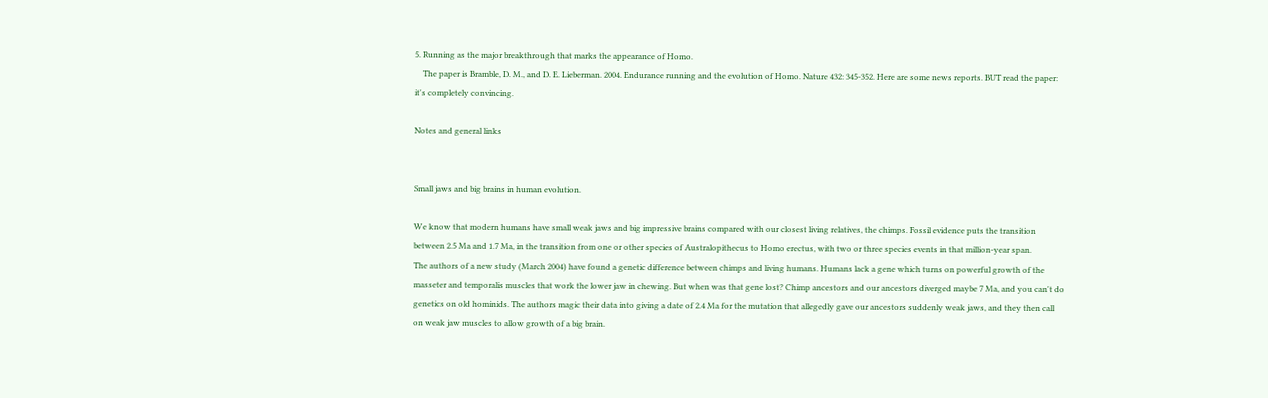5. Running as the major breakthrough that marks the appearance of Homo.
    The paper is Bramble, D. M., and D. E. Lieberman. 2004. Endurance running and the evolution of Homo. Nature 432: 345-352. Here are some news reports. BUT read the paper: it's completely convincing.

Notes and general links


Small jaws and big brains in human evolution.

We know that modern humans have small weak jaws and big impressive brains compared with our closest living relatives, the chimps. Fossil evidence puts the transition between 2.5 Ma and 1.7 Ma, in the transition from one or other species of Australopithecus to Homo erectus, with two or three species events in that million-year span.
The authors of a new study (March 2004) have found a genetic difference between chimps and living humans. Humans lack a gene which turns on powerful growth of the masseter and temporalis muscles that work the lower jaw in chewing. But when was that gene lost? Chimp ancestors and our ancestors diverged maybe 7 Ma, and you can't do genetics on old hominids. The authors magic their data into giving a date of 2.4 Ma for the mutation that allegedly gave our ancestors suddenly weak jaws, and they then call on weak jaw muscles to allow growth of a big brain.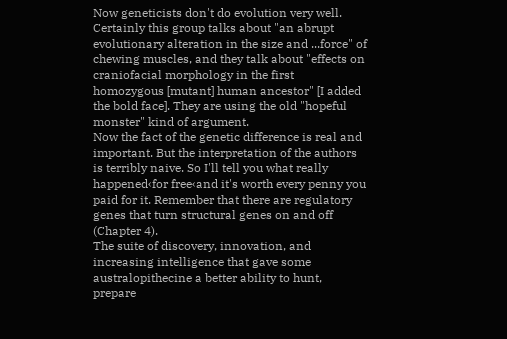Now geneticists don't do evolution very well. Certainly this group talks about "an abrupt evolutionary alteration in the size and ...force" of chewing muscles, and they talk about "effects on craniofacial morphology in the first homozygous [mutant] human ancestor" [I added the bold face]. They are using the old "hopeful monster" kind of argument.
Now the fact of the genetic difference is real and important. But the interpretation of the authors is terribly naive. So I'll tell you what really happened‹for free‹and it's worth every penny you paid for it. Remember that there are regulatory genes that turn structural genes on and off (Chapter 4).
The suite of discovery, innovation, and increasing intelligence that gave some australopithecine a better ability to hunt, prepare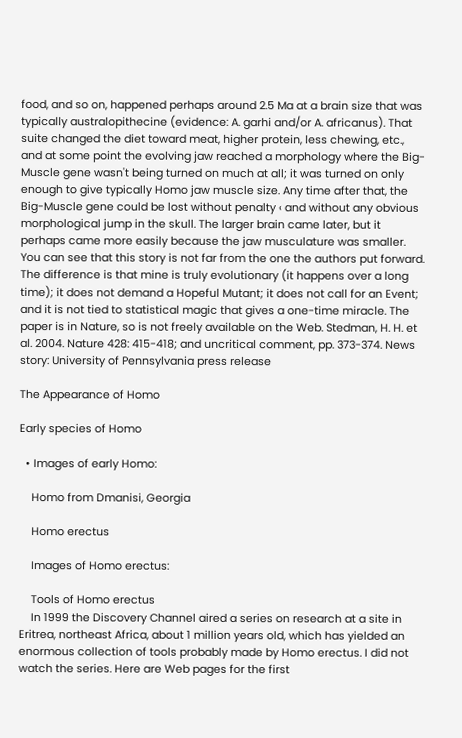food, and so on, happened perhaps around 2.5 Ma at a brain size that was typically australopithecine (evidence: A. garhi and/or A. africanus). That suite changed the diet toward meat, higher protein, less chewing, etc., and at some point the evolving jaw reached a morphology where the Big-Muscle gene wasn't being turned on much at all; it was turned on only enough to give typically Homo jaw muscle size. Any time after that, the Big-Muscle gene could be lost without penalty ‹ and without any obvious morphological jump in the skull. The larger brain came later, but it perhaps came more easily because the jaw musculature was smaller.
You can see that this story is not far from the one the authors put forward. The difference is that mine is truly evolutionary (it happens over a long time); it does not demand a Hopeful Mutant; it does not call for an Event; and it is not tied to statistical magic that gives a one-time miracle. The paper is in Nature, so is not freely available on the Web. Stedman, H. H. et al. 2004. Nature 428: 415-418; and uncritical comment, pp. 373-374. News story: University of Pennsylvania press release

The Appearance of Homo

Early species of Homo

  • Images of early Homo:

    Homo from Dmanisi, Georgia

    Homo erectus

    Images of Homo erectus:

    Tools of Homo erectus
    In 1999 the Discovery Channel aired a series on research at a site in Eritrea, northeast Africa, about 1 million years old, which has yielded an enormous collection of tools probably made by Homo erectus. I did not watch the series. Here are Web pages for the first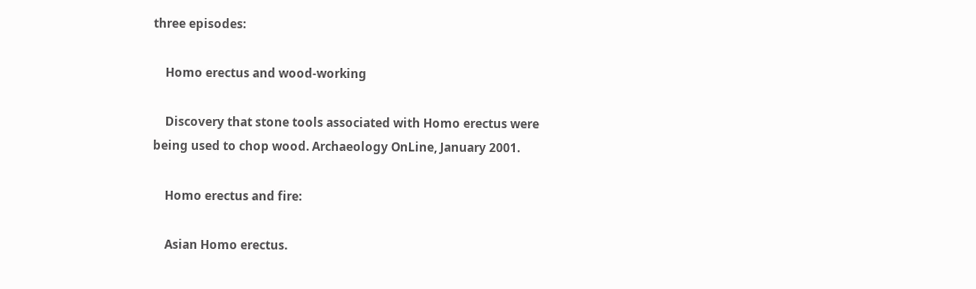three episodes:

    Homo erectus and wood-working

    Discovery that stone tools associated with Homo erectus were being used to chop wood. Archaeology OnLine, January 2001.

    Homo erectus and fire:

    Asian Homo erectus.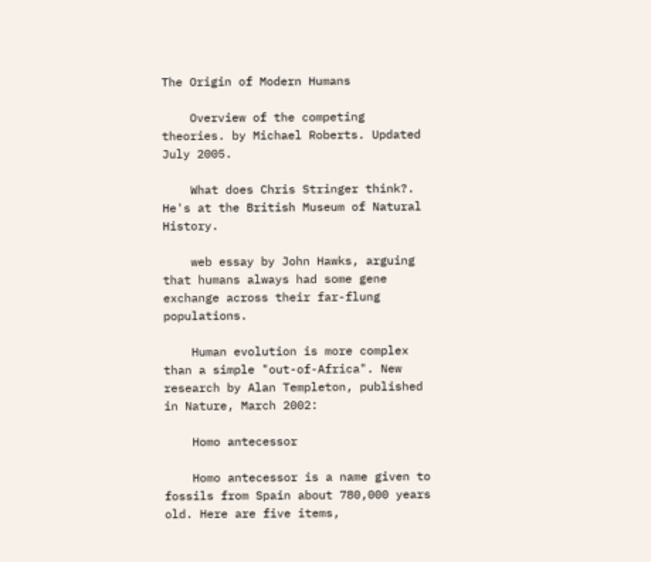The Origin of Modern Humans

    Overview of the competing theories. by Michael Roberts. Updated July 2005.

    What does Chris Stringer think?. He's at the British Museum of Natural History.

    web essay by John Hawks, arguing that humans always had some gene exchange across their far-flung populations.

    Human evolution is more complex than a simple "out-of-Africa". New research by Alan Templeton, published in Nature, March 2002:

    Homo antecessor

    Homo antecessor is a name given to fossils from Spain about 780,000 years old. Here are five items,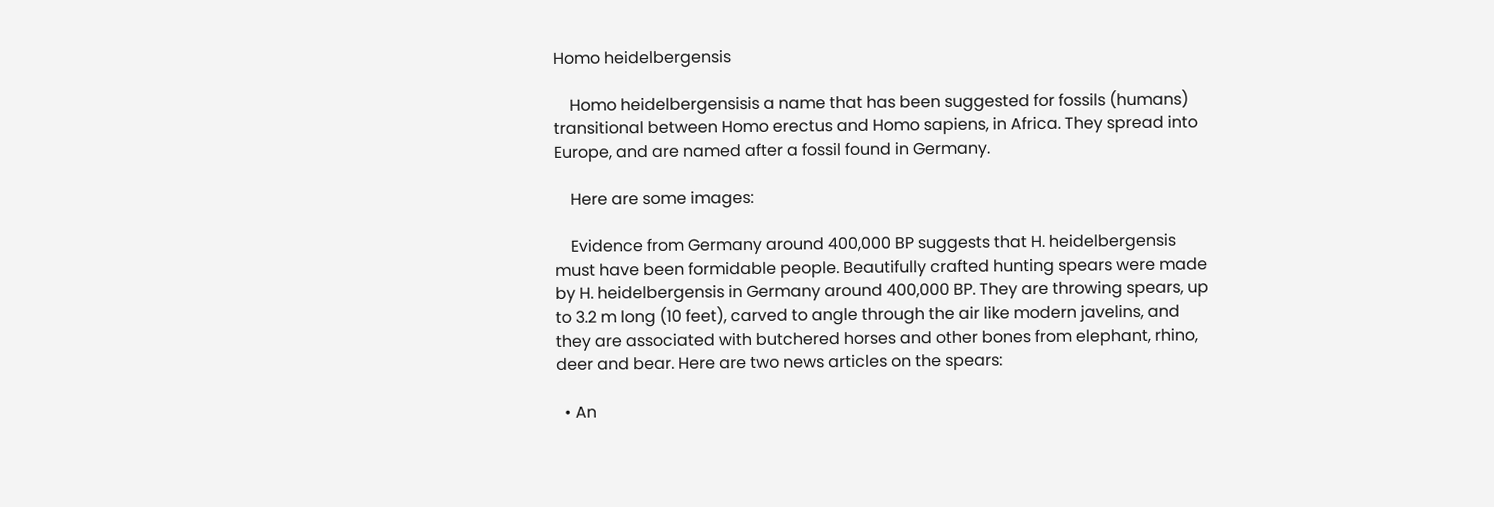Homo heidelbergensis

    Homo heidelbergensisis a name that has been suggested for fossils (humans) transitional between Homo erectus and Homo sapiens, in Africa. They spread into Europe, and are named after a fossil found in Germany.

    Here are some images:

    Evidence from Germany around 400,000 BP suggests that H. heidelbergensis must have been formidable people. Beautifully crafted hunting spears were made by H. heidelbergensis in Germany around 400,000 BP. They are throwing spears, up to 3.2 m long (10 feet), carved to angle through the air like modern javelins, and they are associated with butchered horses and other bones from elephant, rhino, deer and bear. Here are two news articles on the spears:

  • An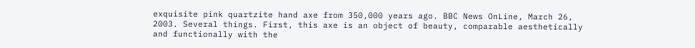exquisite pink quartzite hand axe from 350,000 years ago. BBC News OnLine, March 26, 2003. Several things. First, this axe is an object of beauty, comparable aesthetically and functionally with the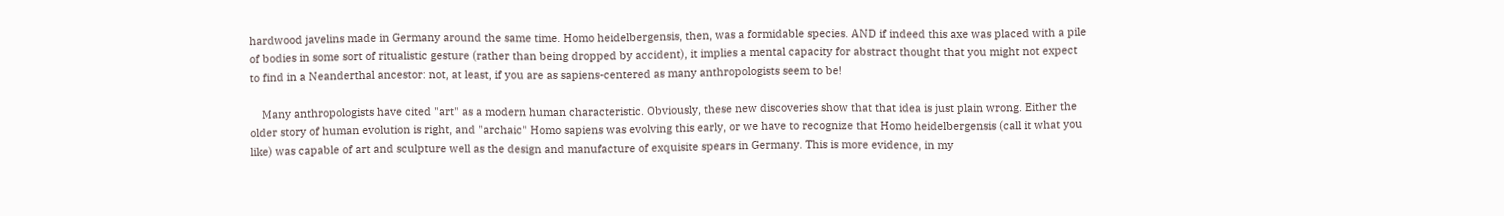hardwood javelins made in Germany around the same time. Homo heidelbergensis, then, was a formidable species. AND if indeed this axe was placed with a pile of bodies in some sort of ritualistic gesture (rather than being dropped by accident), it implies a mental capacity for abstract thought that you might not expect to find in a Neanderthal ancestor: not, at least, if you are as sapiens-centered as many anthropologists seem to be!

    Many anthropologists have cited "art" as a modern human characteristic. Obviously, these new discoveries show that that idea is just plain wrong. Either the older story of human evolution is right, and "archaic" Homo sapiens was evolving this early, or we have to recognize that Homo heidelbergensis (call it what you like) was capable of art and sculpture well as the design and manufacture of exquisite spears in Germany. This is more evidence, in my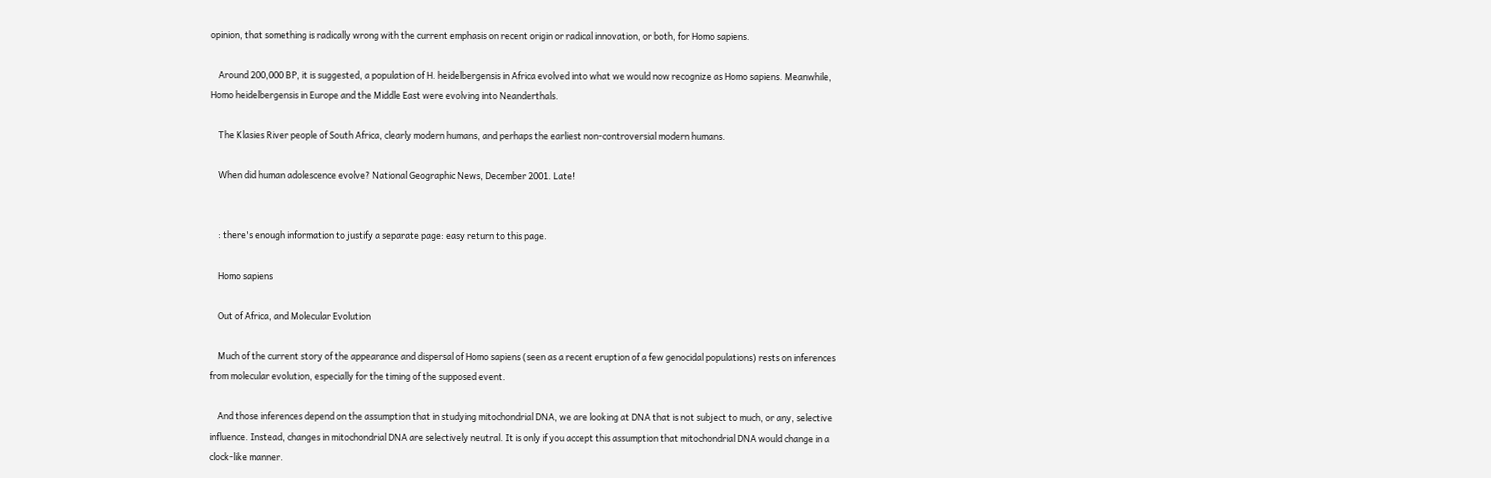opinion, that something is radically wrong with the current emphasis on recent origin or radical innovation, or both, for Homo sapiens.

    Around 200,000 BP, it is suggested, a population of H. heidelbergensis in Africa evolved into what we would now recognize as Homo sapiens. Meanwhile, Homo heidelbergensis in Europe and the Middle East were evolving into Neanderthals.

    The Klasies River people of South Africa, clearly modern humans, and perhaps the earliest non-controversial modern humans.

    When did human adolescence evolve? National Geographic News, December 2001. Late!


    : there's enough information to justify a separate page: easy return to this page.

    Homo sapiens

    Out of Africa, and Molecular Evolution

    Much of the current story of the appearance and dispersal of Homo sapiens (seen as a recent eruption of a few genocidal populations) rests on inferences from molecular evolution, especially for the timing of the supposed event.

    And those inferences depend on the assumption that in studying mitochondrial DNA, we are looking at DNA that is not subject to much, or any, selective influence. Instead, changes in mitochondrial DNA are selectively neutral. It is only if you accept this assumption that mitochondrial DNA would change in a clock-like manner.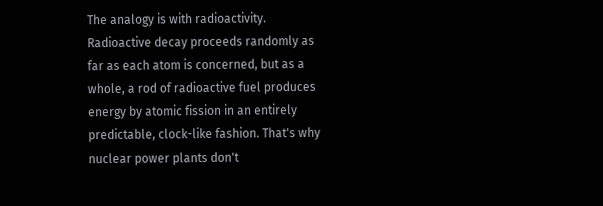The analogy is with radioactivity. Radioactive decay proceeds randomly as far as each atom is concerned, but as a whole, a rod of radioactive fuel produces energy by atomic fission in an entirely predictable, clock-like fashion. That's why nuclear power plants don't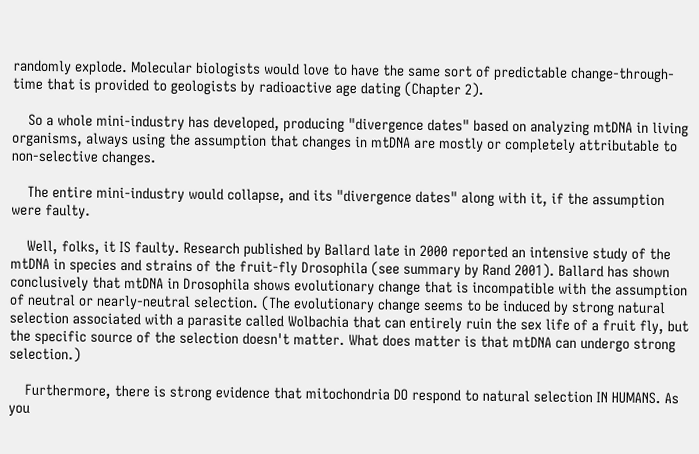randomly explode. Molecular biologists would love to have the same sort of predictable change-through-time that is provided to geologists by radioactive age dating (Chapter 2).

    So a whole mini-industry has developed, producing "divergence dates" based on analyzing mtDNA in living organisms, always using the assumption that changes in mtDNA are mostly or completely attributable to non-selective changes.

    The entire mini-industry would collapse, and its "divergence dates" along with it, if the assumption were faulty.

    Well, folks, it IS faulty. Research published by Ballard late in 2000 reported an intensive study of the mtDNA in species and strains of the fruit-fly Drosophila (see summary by Rand 2001). Ballard has shown conclusively that mtDNA in Drosophila shows evolutionary change that is incompatible with the assumption of neutral or nearly-neutral selection. (The evolutionary change seems to be induced by strong natural selection associated with a parasite called Wolbachia that can entirely ruin the sex life of a fruit fly, but the specific source of the selection doesn't matter. What does matter is that mtDNA can undergo strong selection.)

    Furthermore, there is strong evidence that mitochondria DO respond to natural selection IN HUMANS. As you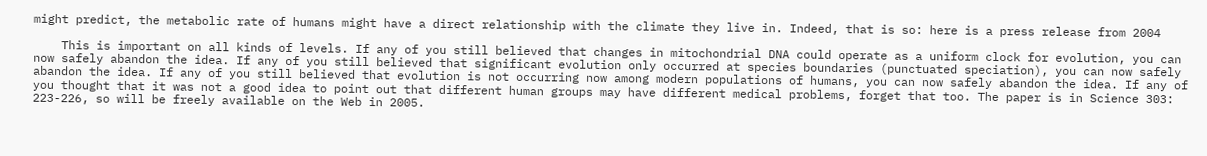might predict, the metabolic rate of humans might have a direct relationship with the climate they live in. Indeed, that is so: here is a press release from 2004

    This is important on all kinds of levels. If any of you still believed that changes in mitochondrial DNA could operate as a uniform clock for evolution, you can now safely abandon the idea. If any of you still believed that significant evolution only occurred at species boundaries (punctuated speciation), you can now safely abandon the idea. If any of you still believed that evolution is not occurring now among modern populations of humans, you can now safely abandon the idea. If any of you thought that it was not a good idea to point out that different human groups may have different medical problems, forget that too. The paper is in Science 303: 223-226, so will be freely available on the Web in 2005.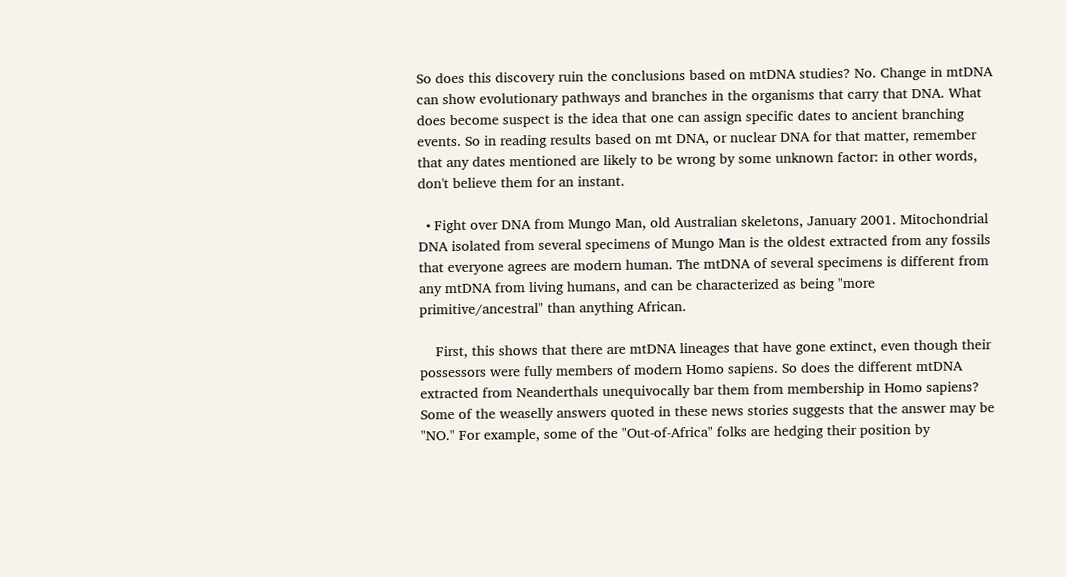So does this discovery ruin the conclusions based on mtDNA studies? No. Change in mtDNA can show evolutionary pathways and branches in the organisms that carry that DNA. What does become suspect is the idea that one can assign specific dates to ancient branching events. So in reading results based on mt DNA, or nuclear DNA for that matter, remember that any dates mentioned are likely to be wrong by some unknown factor: in other words, don't believe them for an instant.

  • Fight over DNA from Mungo Man, old Australian skeletons, January 2001. Mitochondrial DNA isolated from several specimens of Mungo Man is the oldest extracted from any fossils that everyone agrees are modern human. The mtDNA of several specimens is different from any mtDNA from living humans, and can be characterized as being "more primitive/ancestral" than anything African.

    First, this shows that there are mtDNA lineages that have gone extinct, even though their possessors were fully members of modern Homo sapiens. So does the different mtDNA extracted from Neanderthals unequivocally bar them from membership in Homo sapiens? Some of the weaselly answers quoted in these news stories suggests that the answer may be "NO." For example, some of the "Out-of-Africa" folks are hedging their position by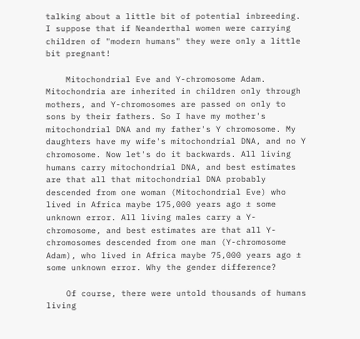talking about a little bit of potential inbreeding. I suppose that if Neanderthal women were carrying children of "modern humans" they were only a little bit pregnant!

    Mitochondrial Eve and Y-chromosome Adam. Mitochondria are inherited in children only through mothers, and Y-chromosomes are passed on only to sons by their fathers. So I have my mother's mitochondrial DNA and my father's Y chromosome. My daughters have my wife's mitochondrial DNA, and no Y chromosome. Now let's do it backwards. All living humans carry mitochondrial DNA, and best estimates are that all that mitochondrial DNA probably descended from one woman (Mitochondrial Eve) who lived in Africa maybe 175,000 years ago ± some unknown error. All living males carry a Y-chromosome, and best estimates are that all Y-chromosomes descended from one man (Y-chromosome Adam), who lived in Africa maybe 75,000 years ago ± some unknown error. Why the gender difference?

    Of course, there were untold thousands of humans living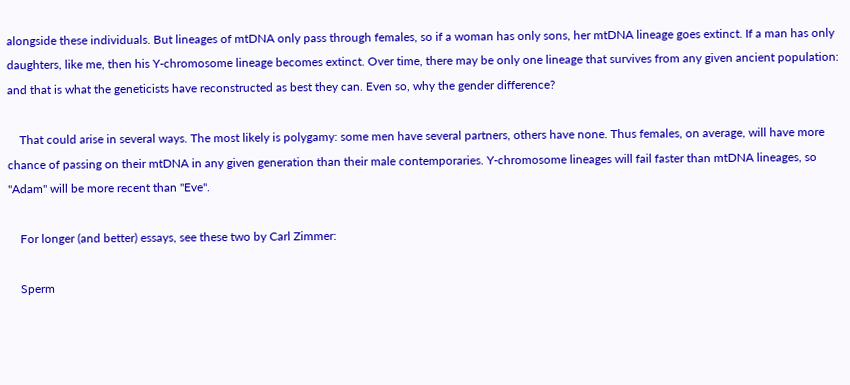alongside these individuals. But lineages of mtDNA only pass through females, so if a woman has only sons, her mtDNA lineage goes extinct. If a man has only daughters, like me, then his Y-chromosome lineage becomes extinct. Over time, there may be only one lineage that survives from any given ancient population: and that is what the geneticists have reconstructed as best they can. Even so, why the gender difference?

    That could arise in several ways. The most likely is polygamy: some men have several partners, others have none. Thus females, on average, will have more chance of passing on their mtDNA in any given generation than their male contemporaries. Y-chromosome lineages will fail faster than mtDNA lineages, so "Adam" will be more recent than "Eve".

    For longer (and better) essays, see these two by Carl Zimmer:

    Sperm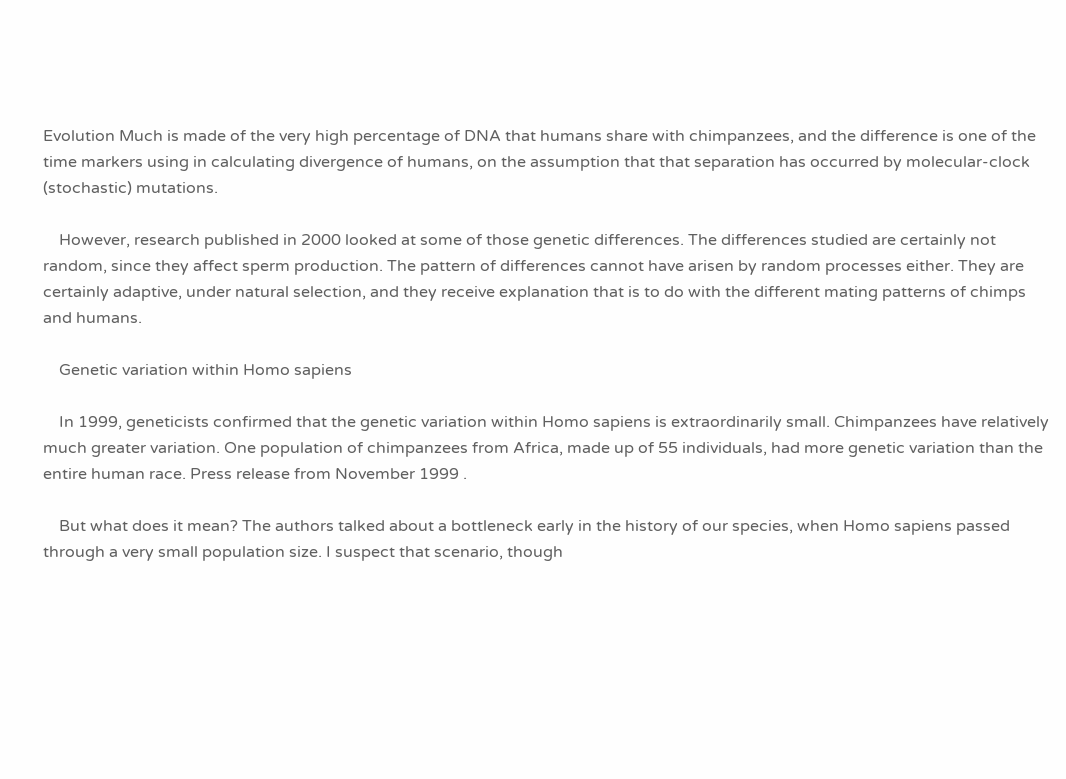Evolution Much is made of the very high percentage of DNA that humans share with chimpanzees, and the difference is one of the time markers using in calculating divergence of humans, on the assumption that that separation has occurred by molecular-clock (stochastic) mutations.

    However, research published in 2000 looked at some of those genetic differences. The differences studied are certainly not random, since they affect sperm production. The pattern of differences cannot have arisen by random processes either. They are certainly adaptive, under natural selection, and they receive explanation that is to do with the different mating patterns of chimps and humans.

    Genetic variation within Homo sapiens

    In 1999, geneticists confirmed that the genetic variation within Homo sapiens is extraordinarily small. Chimpanzees have relatively much greater variation. One population of chimpanzees from Africa, made up of 55 individuals, had more genetic variation than the entire human race. Press release from November 1999 .

    But what does it mean? The authors talked about a bottleneck early in the history of our species, when Homo sapiens passed through a very small population size. I suspect that scenario, though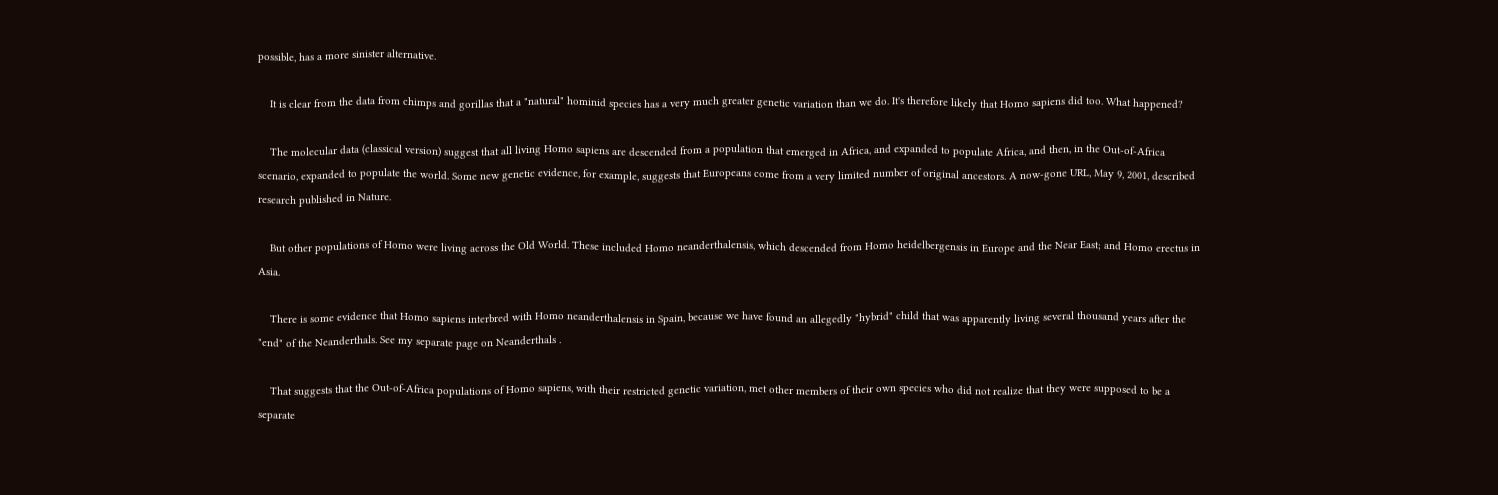possible, has a more sinister alternative.

    It is clear from the data from chimps and gorillas that a "natural" hominid species has a very much greater genetic variation than we do. It's therefore likely that Homo sapiens did too. What happened?

    The molecular data (classical version) suggest that all living Homo sapiens are descended from a population that emerged in Africa, and expanded to populate Africa, and then, in the Out-of-Africa scenario, expanded to populate the world. Some new genetic evidence, for example, suggests that Europeans come from a very limited number of original ancestors. A now-gone URL, May 9, 2001, described research published in Nature.

    But other populations of Homo were living across the Old World. These included Homo neanderthalensis, which descended from Homo heidelbergensis in Europe and the Near East; and Homo erectus in Asia.

    There is some evidence that Homo sapiens interbred with Homo neanderthalensis in Spain, because we have found an allegedly "hybrid" child that was apparently living several thousand years after the "end" of the Neanderthals. See my separate page on Neanderthals .

    That suggests that the Out-of-Africa populations of Homo sapiens, with their restricted genetic variation, met other members of their own species who did not realize that they were supposed to be a separate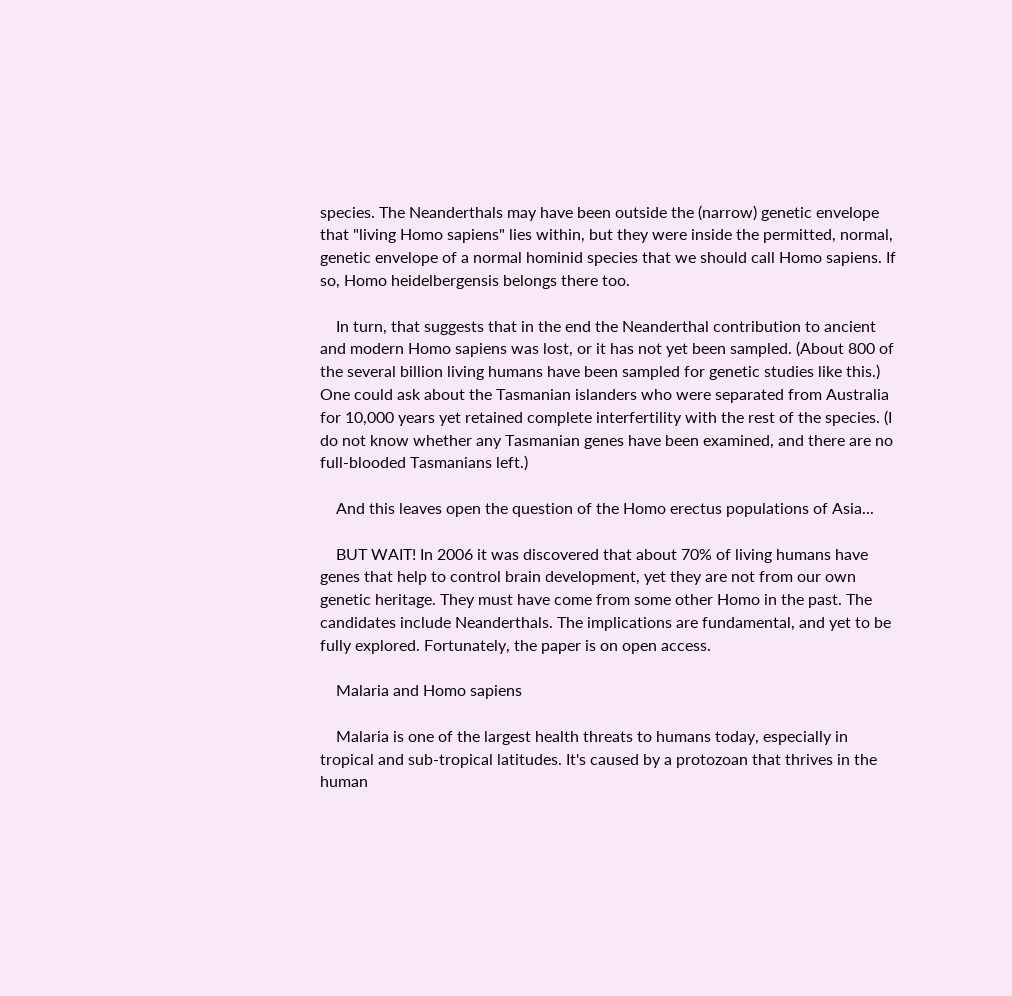species. The Neanderthals may have been outside the (narrow) genetic envelope that "living Homo sapiens" lies within, but they were inside the permitted, normal, genetic envelope of a normal hominid species that we should call Homo sapiens. If so, Homo heidelbergensis belongs there too.

    In turn, that suggests that in the end the Neanderthal contribution to ancient and modern Homo sapiens was lost, or it has not yet been sampled. (About 800 of the several billion living humans have been sampled for genetic studies like this.) One could ask about the Tasmanian islanders who were separated from Australia for 10,000 years yet retained complete interfertility with the rest of the species. (I do not know whether any Tasmanian genes have been examined, and there are no full-blooded Tasmanians left.)

    And this leaves open the question of the Homo erectus populations of Asia...

    BUT WAIT! In 2006 it was discovered that about 70% of living humans have genes that help to control brain development, yet they are not from our own genetic heritage. They must have come from some other Homo in the past. The candidates include Neanderthals. The implications are fundamental, and yet to be fully explored. Fortunately, the paper is on open access.

    Malaria and Homo sapiens

    Malaria is one of the largest health threats to humans today, especially in tropical and sub-tropical latitudes. It's caused by a protozoan that thrives in the human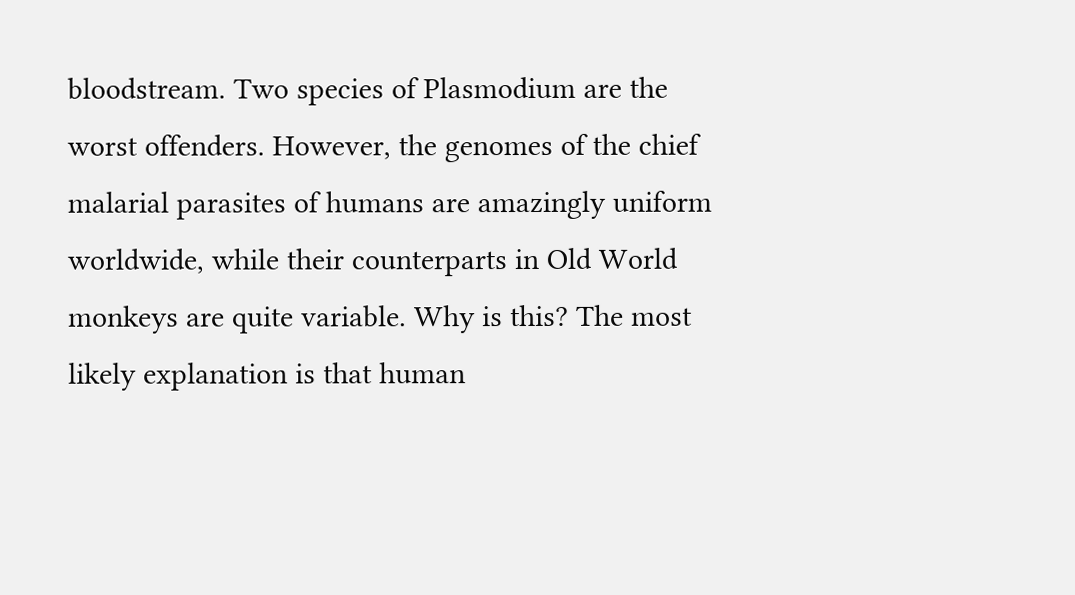bloodstream. Two species of Plasmodium are the worst offenders. However, the genomes of the chief malarial parasites of humans are amazingly uniform worldwide, while their counterparts in Old World monkeys are quite variable. Why is this? The most likely explanation is that human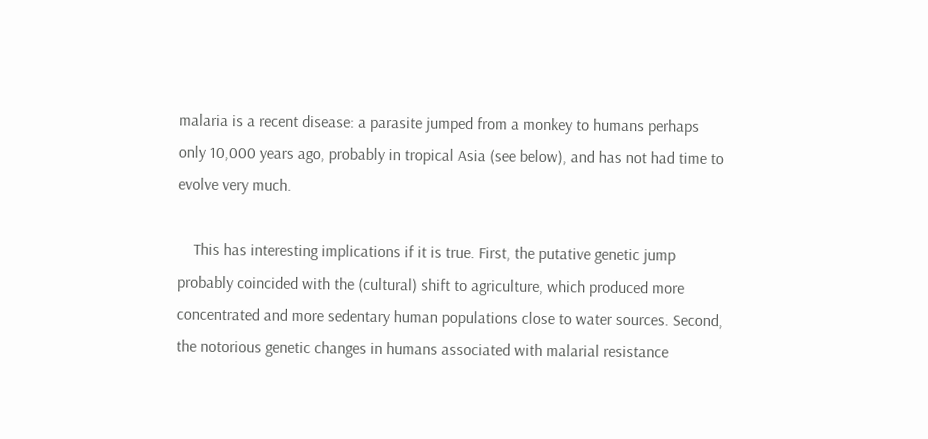malaria is a recent disease: a parasite jumped from a monkey to humans perhaps only 10,000 years ago, probably in tropical Asia (see below), and has not had time to evolve very much.

    This has interesting implications if it is true. First, the putative genetic jump probably coincided with the (cultural) shift to agriculture, which produced more concentrated and more sedentary human populations close to water sources. Second, the notorious genetic changes in humans associated with malarial resistance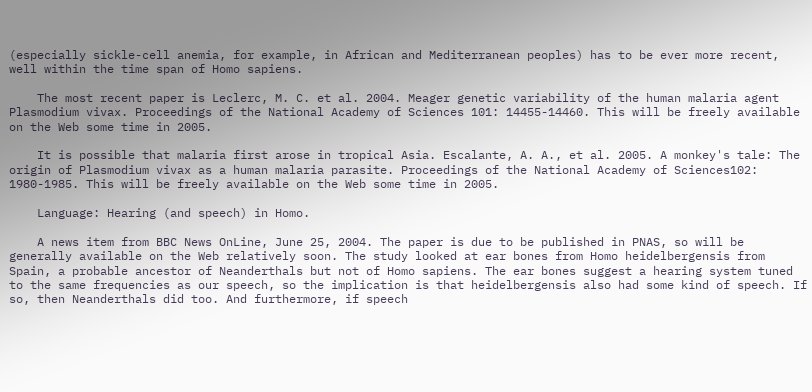(especially sickle-cell anemia, for example, in African and Mediterranean peoples) has to be ever more recent, well within the time span of Homo sapiens.

    The most recent paper is Leclerc, M. C. et al. 2004. Meager genetic variability of the human malaria agent Plasmodium vivax. Proceedings of the National Academy of Sciences 101: 14455-14460. This will be freely available on the Web some time in 2005.

    It is possible that malaria first arose in tropical Asia. Escalante, A. A., et al. 2005. A monkey's tale: The origin of Plasmodium vivax as a human malaria parasite. Proceedings of the National Academy of Sciences102: 1980-1985. This will be freely available on the Web some time in 2005.

    Language: Hearing (and speech) in Homo.

    A news item from BBC News OnLine, June 25, 2004. The paper is due to be published in PNAS, so will be generally available on the Web relatively soon. The study looked at ear bones from Homo heidelbergensis from Spain, a probable ancestor of Neanderthals but not of Homo sapiens. The ear bones suggest a hearing system tuned to the same frequencies as our speech, so the implication is that heidelbergensis also had some kind of speech. If so, then Neanderthals did too. And furthermore, if speech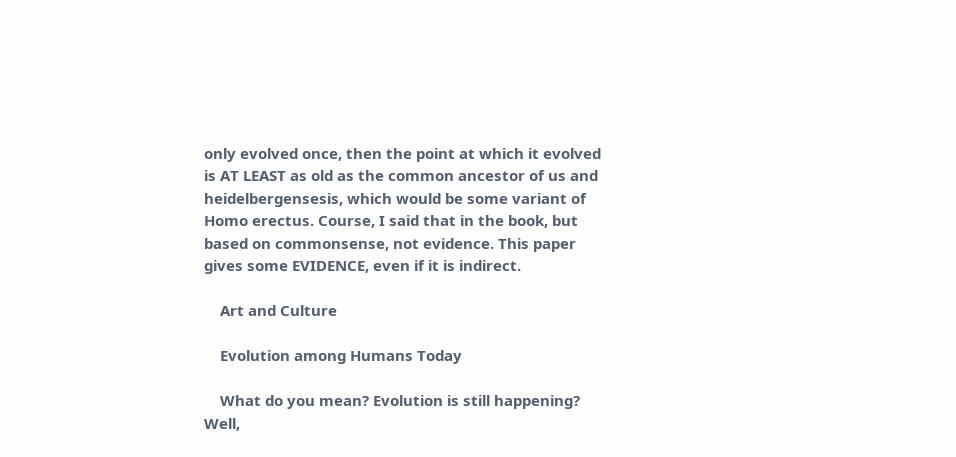only evolved once, then the point at which it evolved is AT LEAST as old as the common ancestor of us and heidelbergensesis, which would be some variant of Homo erectus. Course, I said that in the book, but based on commonsense, not evidence. This paper gives some EVIDENCE, even if it is indirect.

    Art and Culture

    Evolution among Humans Today

    What do you mean? Evolution is still happening? Well,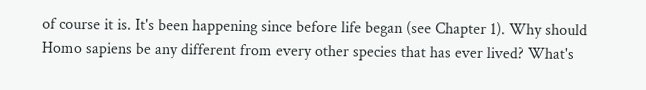of course it is. It's been happening since before life began (see Chapter 1). Why should Homo sapiens be any different from every other species that has ever lived? What's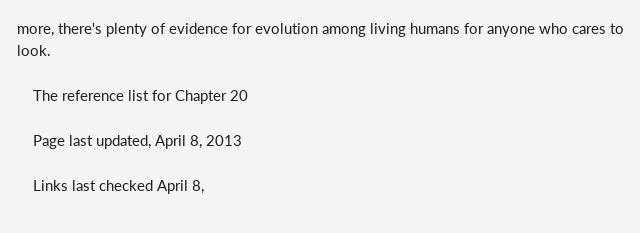more, there's plenty of evidence for evolution among living humans for anyone who cares to look.

    The reference list for Chapter 20

    Page last updated, April 8, 2013

    Links last checked April 8,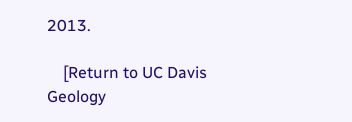2013.

    [Return to UC Davis Geology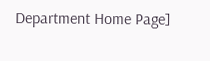Department Home Page]